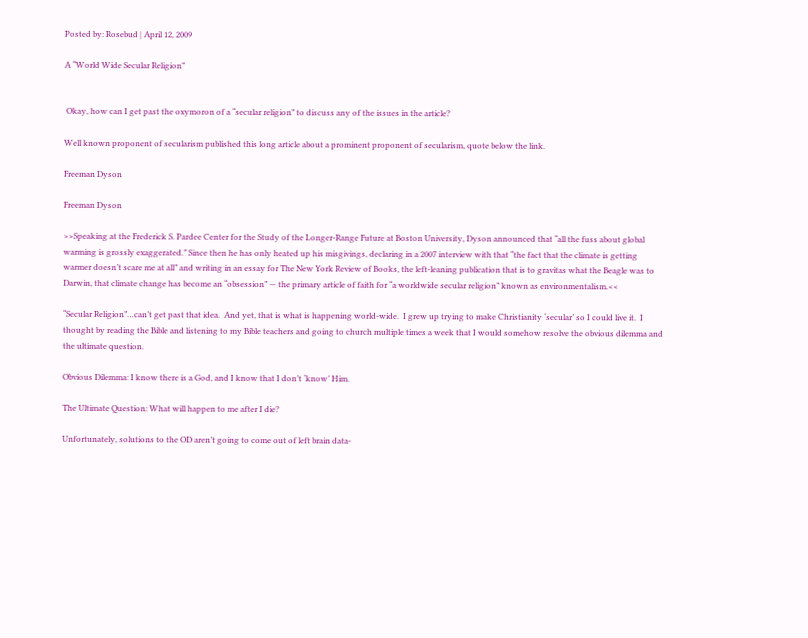Posted by: Rosebud | April 12, 2009

A “World Wide Secular Religion”


 Okay, how can I get past the oxymoron of a “secular religion” to discuss any of the issues in the article?

Well known proponent of secularism published this long article about a prominent proponent of secularism, quote below the link.

Freeman Dyson

Freeman Dyson

>>Speaking at the Frederick S. Pardee Center for the Study of the Longer-Range Future at Boston University, Dyson announced that “all the fuss about global warming is grossly exaggerated.” Since then he has only heated up his misgivings, declaring in a 2007 interview with that “the fact that the climate is getting warmer doesn’t scare me at all” and writing in an essay for The New York Review of Books, the left-leaning publication that is to gravitas what the Beagle was to Darwin, that climate change has become an “obsession” — the primary article of faith for “a worldwide secular religion” known as environmentalism.<<

“Secular Religion”…can’t get past that idea.  And yet, that is what is happening world-wide.  I grew up trying to make Christianity ‘secular’ so I could live it.  I thought by reading the Bible and listening to my Bible teachers and going to church multiple times a week that I would somehow resolve the obvious dilemma and the ultimate question.

Obvious Dilemma: I know there is a God, and I know that I don’t ‘know’ Him.

The Ultimate Question: What will happen to me after I die?

Unfortunately, solutions to the OD aren’t going to come out of left brain data-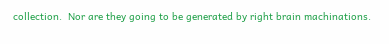collection.  Nor are they going to be generated by right brain machinations.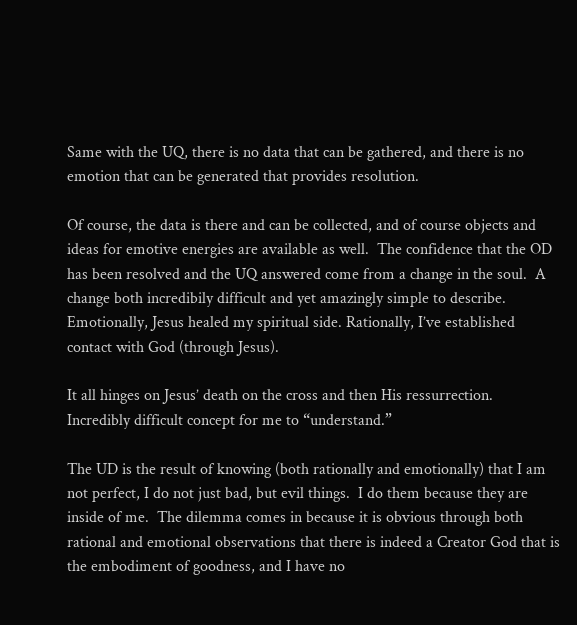Same with the UQ, there is no data that can be gathered, and there is no emotion that can be generated that provides resolution.

Of course, the data is there and can be collected, and of course objects and ideas for emotive energies are available as well.  The confidence that the OD has been resolved and the UQ answered come from a change in the soul.  A change both incredibily difficult and yet amazingly simple to describe.  Emotionally, Jesus healed my spiritual side. Rationally, I’ve established contact with God (through Jesus).

It all hinges on Jesus’ death on the cross and then His ressurrection.  Incredibly difficult concept for me to “understand.”

The UD is the result of knowing (both rationally and emotionally) that I am not perfect, I do not just bad, but evil things.  I do them because they are inside of me.  The dilemma comes in because it is obvious through both rational and emotional observations that there is indeed a Creator God that is the embodiment of goodness, and I have no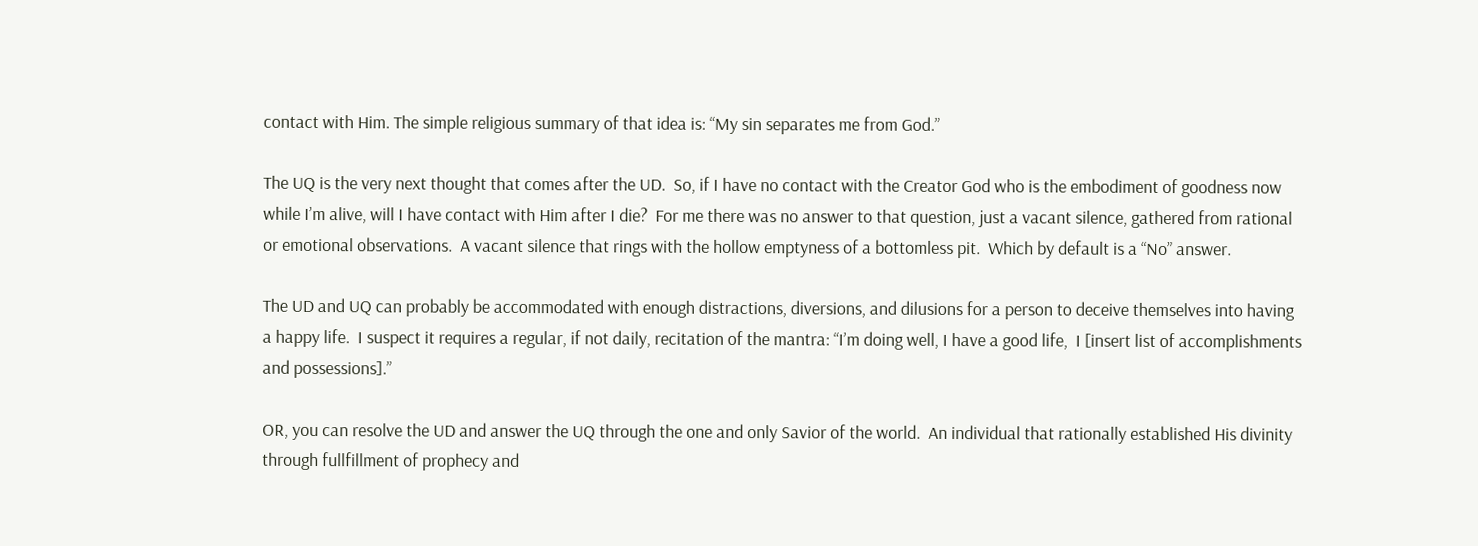contact with Him. The simple religious summary of that idea is: “My sin separates me from God.”

The UQ is the very next thought that comes after the UD.  So, if I have no contact with the Creator God who is the embodiment of goodness now while I’m alive, will I have contact with Him after I die?  For me there was no answer to that question, just a vacant silence, gathered from rational or emotional observations.  A vacant silence that rings with the hollow emptyness of a bottomless pit.  Which by default is a “No” answer.

The UD and UQ can probably be accommodated with enough distractions, diversions, and dilusions for a person to deceive themselves into having a happy life.  I suspect it requires a regular, if not daily, recitation of the mantra: “I’m doing well, I have a good life,  I [insert list of accomplishments and possessions].”

OR, you can resolve the UD and answer the UQ through the one and only Savior of the world.  An individual that rationally established His divinity through fullfillment of prophecy and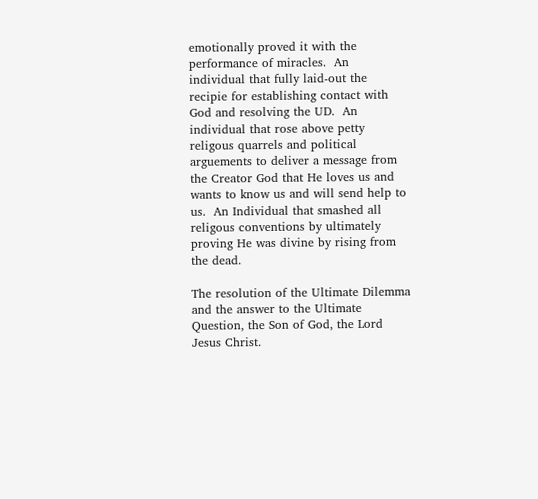emotionally proved it with the performance of miracles.  An individual that fully laid-out the recipie for establishing contact with God and resolving the UD.  An individual that rose above petty religous quarrels and political arguements to deliver a message from the Creator God that He loves us and wants to know us and will send help to us.  An Individual that smashed all religous conventions by ultimately proving He was divine by rising from the dead.

The resolution of the Ultimate Dilemma and the answer to the Ultimate Question, the Son of God, the Lord Jesus Christ.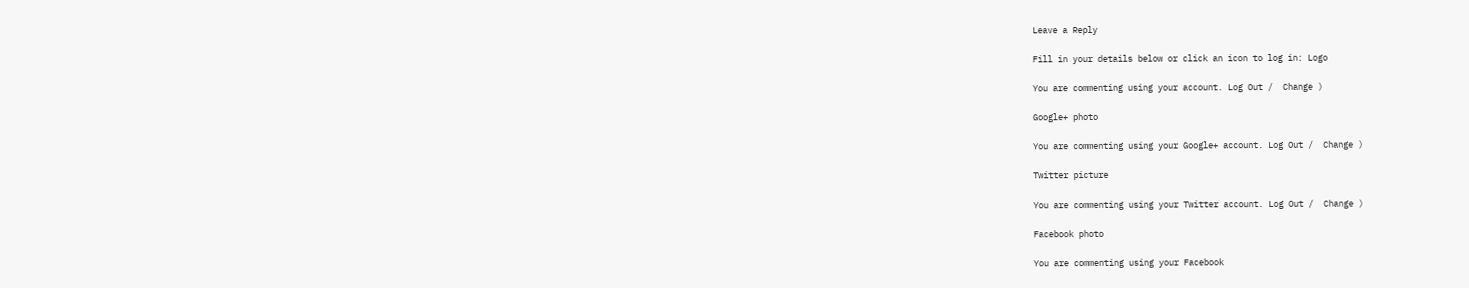Leave a Reply

Fill in your details below or click an icon to log in: Logo

You are commenting using your account. Log Out /  Change )

Google+ photo

You are commenting using your Google+ account. Log Out /  Change )

Twitter picture

You are commenting using your Twitter account. Log Out /  Change )

Facebook photo

You are commenting using your Facebook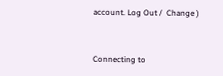account. Log Out /  Change )


Connecting to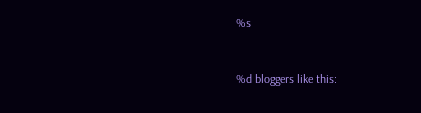%s


%d bloggers like this: